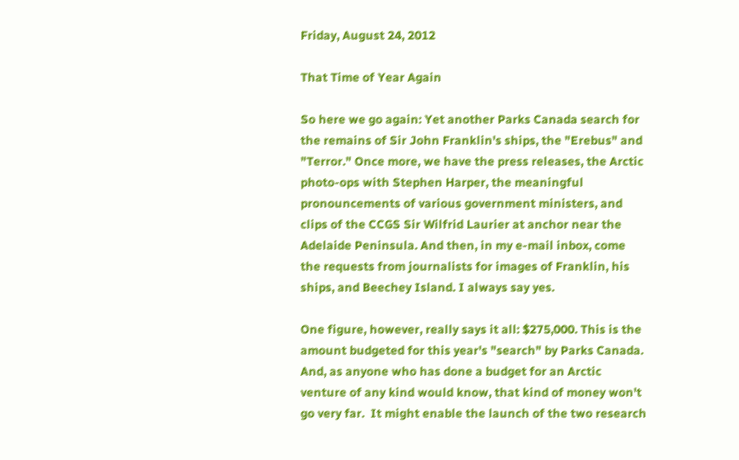Friday, August 24, 2012

That Time of Year Again

So here we go again: Yet another Parks Canada search for the remains of Sir John Franklin's ships, the "Erebus" and "Terror." Once more, we have the press releases, the Arctic photo-ops with Stephen Harper, the meaningful pronouncements of various government ministers, and clips of the CCGS Sir Wilfrid Laurier at anchor near the Adelaide Peninsula. And then, in my e-mail inbox, come the requests from journalists for images of Franklin, his ships, and Beechey Island. I always say yes.

One figure, however, really says it all: $275,000. This is the amount budgeted for this year's "search" by Parks Canada.  And, as anyone who has done a budget for an Arctic venture of any kind would know, that kind of money won't go very far.  It might enable the launch of the two research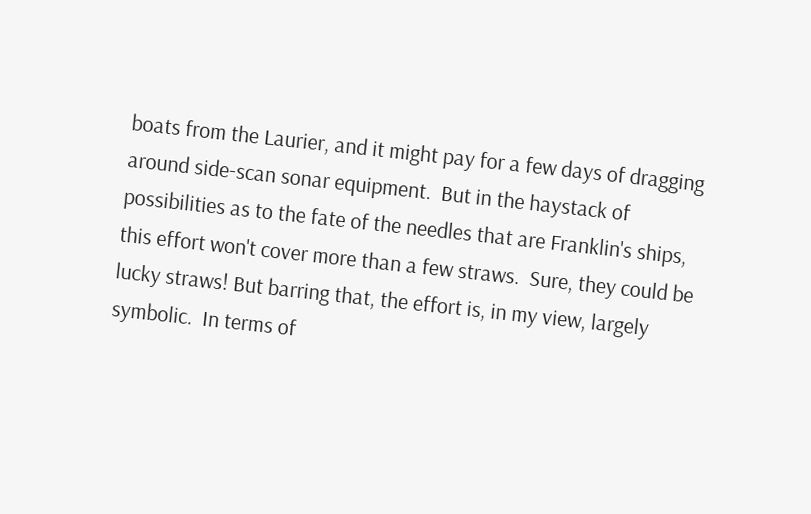boats from the Laurier, and it might pay for a few days of dragging around side-scan sonar equipment.  But in the haystack of possibilities as to the fate of the needles that are Franklin's ships, this effort won't cover more than a few straws.  Sure, they could be lucky straws! But barring that, the effort is, in my view, largely symbolic.  In terms of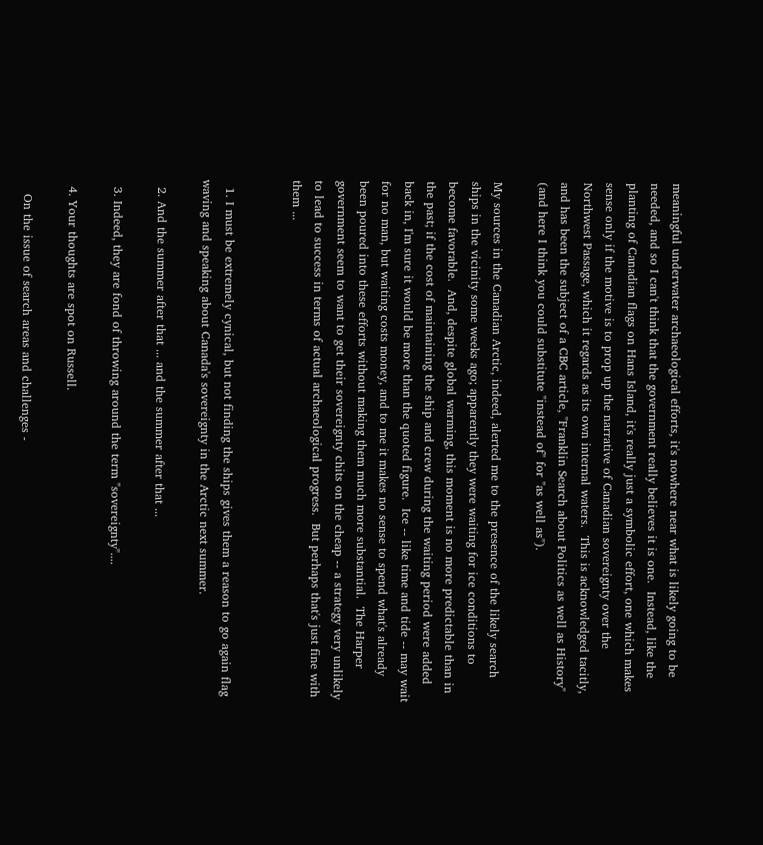meaningful underwater archaeological efforts, it's nowhere near what is likely going to be needed, and so I can't think that the government really believes it is one.  Instead, like the planting of Canadian flags on Hans Island, it's really just a symbolic effort, one which makes sense only if the motive is to prop up the narrative of Canadian sovereignty over the Northwest Passage, which it regards as its own internal waters.  This is acknowledged tacitly, and has been the subject of a CBC article, "Franklin Search about Politics as well as History" (and here I think you could substitute "instead of" for "as well as").

My sources in the Canadian Arctic, indeed, alerted me to the presence of the likely search ships in the vicinity some weeks ago; apparently they were waiting for ice conditions to become favorable.  And, despite global warming, this moment is no more predictable than in the past; if the cost of maintaining the ship and crew during the waiting period were added back in, I'm sure it would be more than the quoted figure.  Ice -- like time and tide -- may wait for no man, but waiting costs money, and to me it makes no sense to spend what's already been poured into these efforts without making them much more substantial.  The Harper government seem to want to get their sovereignty chits on the cheap -- a strategy very unlikely to lead to success in terms of actual archaeological progress.  But perhaps that's just fine with them ...


  1. I must be extremely cynical, but not finding the ships gives them a reason to go again flag waving and speaking about Canada's sovereignty in the Arctic next summer.

  2. And the summer after that ... and the summer after that ...

  3. Indeed, they are fond of throwing around the term "sovereignty"....

  4. Your thoughts are spot on Russell.

    On the issue of search areas and challenges -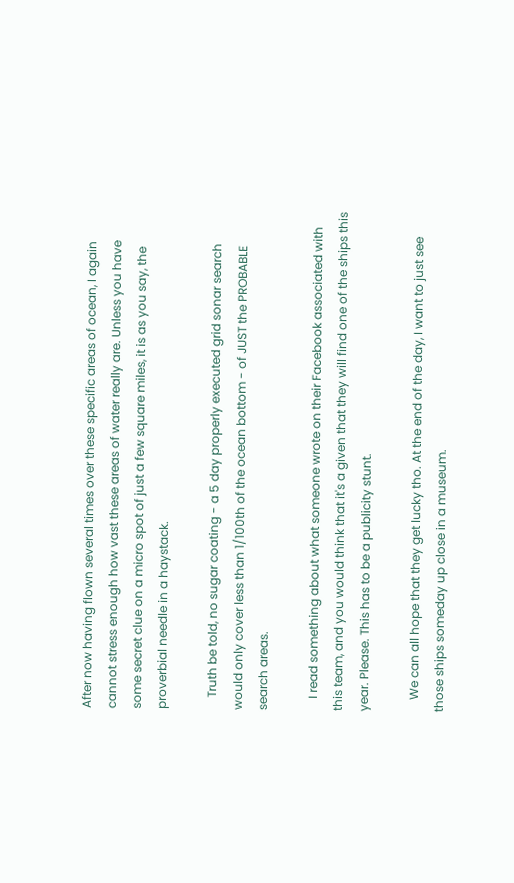After now having flown several times over these specific areas of ocean, I again cannot stress enough how vast these areas of water really are. Unless you have some secret clue on a micro spot of just a few square miles, it is as you say, the proverbial needle in a haystack.

    Truth be told, no sugar coating - a 5 day properly executed grid sonar search would only cover less than 1/100th of the ocean bottom - of JUST the PROBABLE search areas.

    I read something about what someone wrote on their Facebook associated with this team, and you would think that it's a given that they will find one of the ships this year. Please. This has to be a publicity stunt.

    We can all hope that they get lucky tho. At the end of the day, I want to just see those ships someday up close in a museum.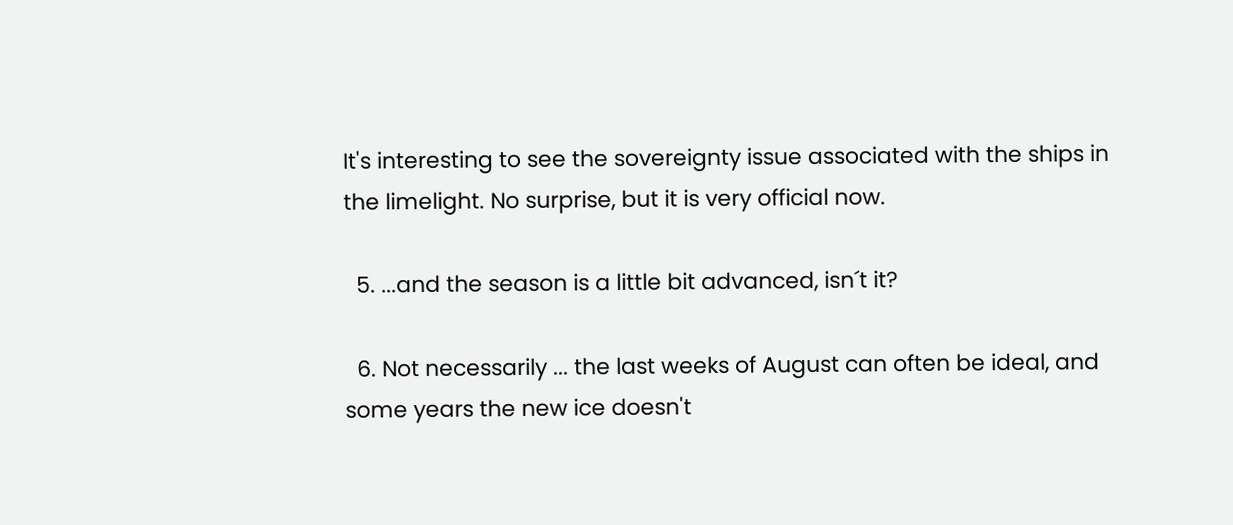It's interesting to see the sovereignty issue associated with the ships in the limelight. No surprise, but it is very official now.

  5. ...and the season is a little bit advanced, isn´t it?

  6. Not necessarily ... the last weeks of August can often be ideal, and some years the new ice doesn't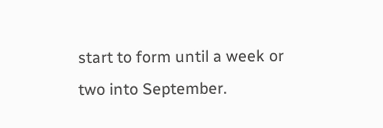start to form until a week or two into September.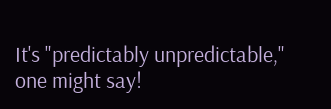It's "predictably unpredictable," one might say!